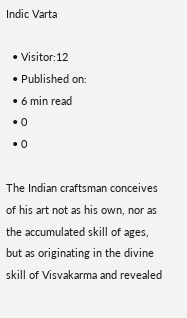Indic Varta

  • Visitor:12
  • Published on:
  • 6 min read
  • 0
  • 0

The Indian craftsman conceives of his art not as his own, nor as the accumulated skill of ages, but as originating in the divine skill of Visvakarma and revealed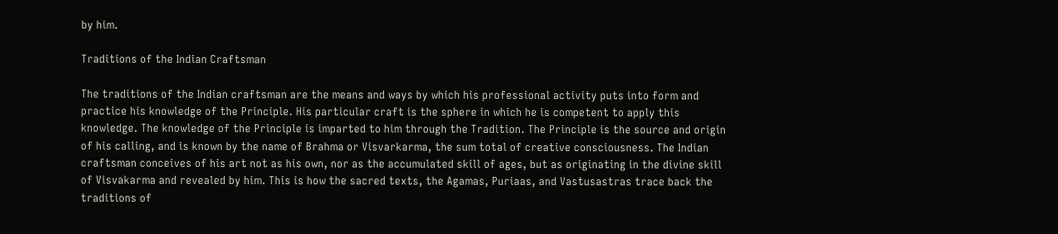by him.

Traditions of the Indian Craftsman

The traditions of the Indian craftsman are the means and ways by which his professional activity puts into form and practice his knowledge of the Principle. His particular craft is the sphere in which he is competent to apply this knowledge. The knowledge of the Principle is imparted to him through the Tradition. The Principle is the source and origin of his calling, and is known by the name of Brahma or Visvarkarma, the sum total of creative consciousness. The Indian craftsman conceives of his art not as his own, nor as the accumulated skill of ages, but as originating in the divine skill of Visvakarma and revealed by him. This is how the sacred texts, the Agamas, Puriaas, and Vastusastras trace back the traditions of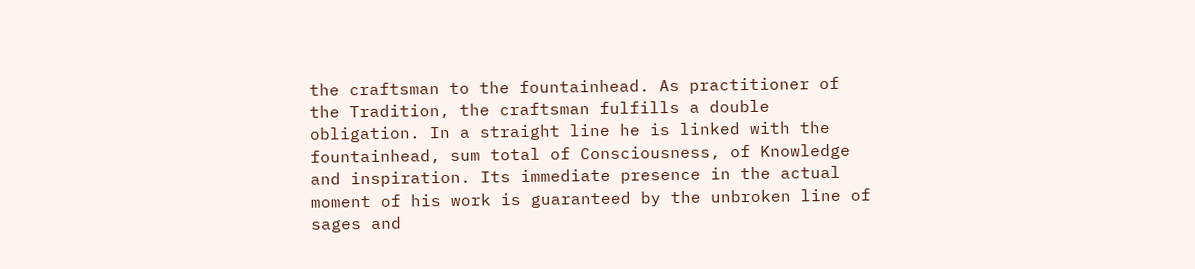the craftsman to the fountainhead. As practitioner of the Tradition, the craftsman fulfills a double obligation. In a straight line he is linked with the fountainhead, sum total of Consciousness, of Knowledge and inspiration. Its immediate presence in the actual moment of his work is guaranteed by the unbroken line of sages and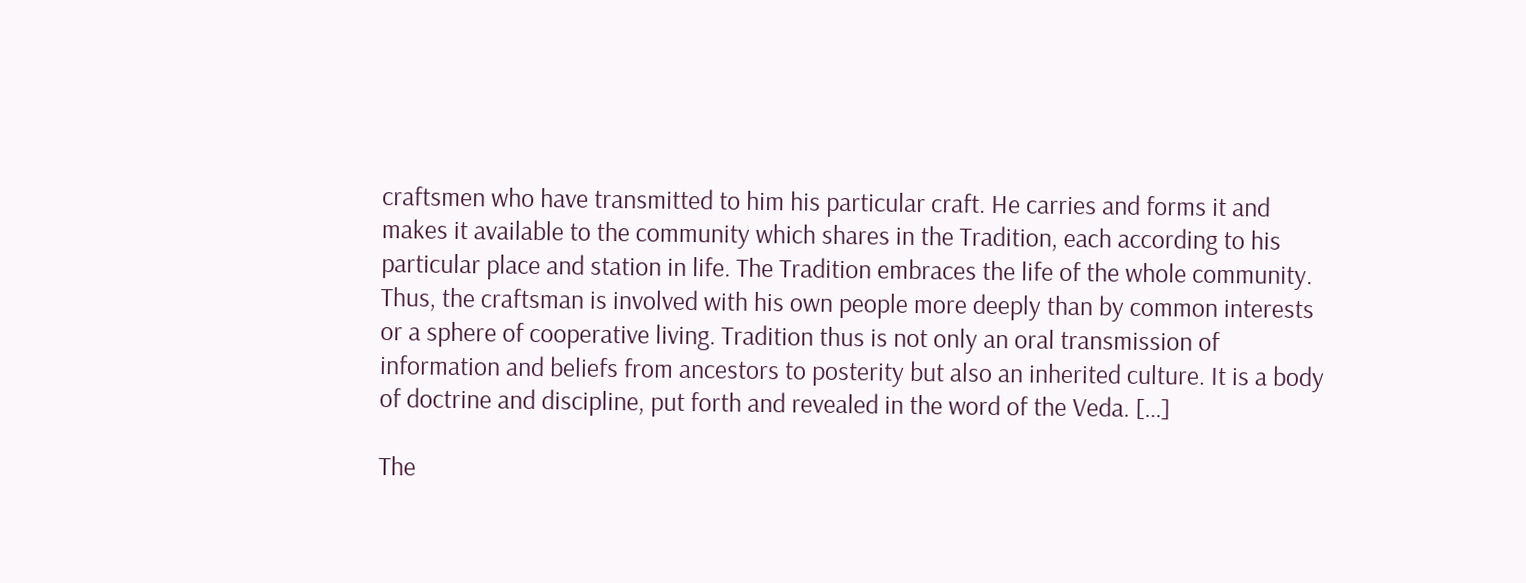craftsmen who have transmitted to him his particular craft. He carries and forms it and makes it available to the community which shares in the Tradition, each according to his particular place and station in life. The Tradition embraces the life of the whole community. Thus, the craftsman is involved with his own people more deeply than by common interests or a sphere of cooperative living. Tradition thus is not only an oral transmission of information and beliefs from ancestors to posterity but also an inherited culture. It is a body of doctrine and discipline, put forth and revealed in the word of the Veda. […]

The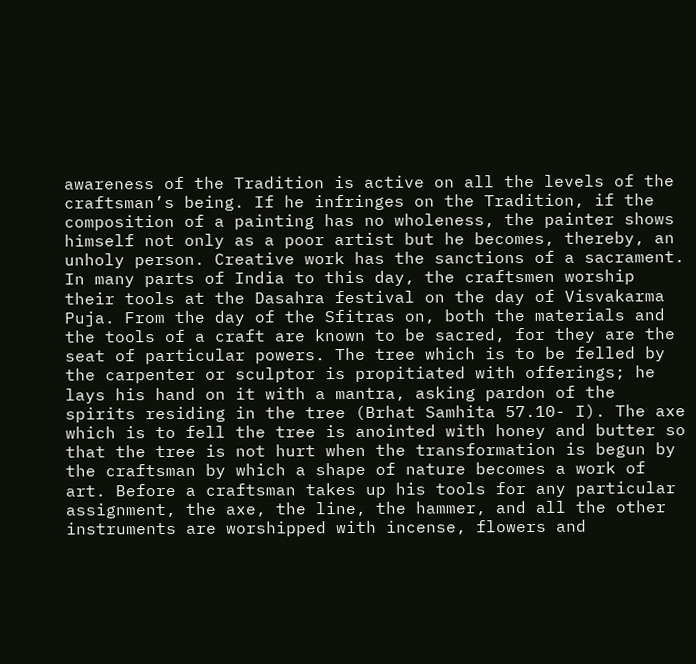awareness of the Tradition is active on all the levels of the craftsman’s being. If he infringes on the Tradition, if the composition of a painting has no wholeness, the painter shows himself not only as a poor artist but he becomes, thereby, an unholy person. Creative work has the sanctions of a sacrament. In many parts of India to this day, the craftsmen worship their tools at the Dasahra festival on the day of Visvakarma Puja. From the day of the Sfitras on, both the materials and the tools of a craft are known to be sacred, for they are the seat of particular powers. The tree which is to be felled by the carpenter or sculptor is propitiated with offerings; he lays his hand on it with a mantra, asking pardon of the spirits residing in the tree (Brhat Samhita 57.10- I). The axe which is to fell the tree is anointed with honey and butter so that the tree is not hurt when the transformation is begun by the craftsman by which a shape of nature becomes a work of art. Before a craftsman takes up his tools for any particular assignment, the axe, the line, the hammer, and all the other instruments are worshipped with incense, flowers and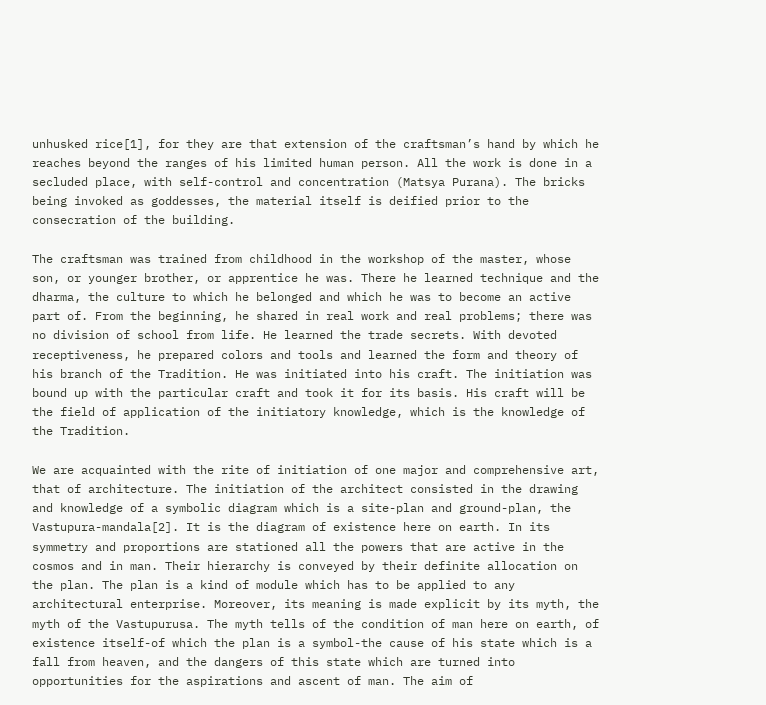unhusked rice[1], for they are that extension of the craftsman’s hand by which he reaches beyond the ranges of his limited human person. All the work is done in a secluded place, with self-control and concentration (Matsya Purana). The bricks being invoked as goddesses, the material itself is deified prior to the consecration of the building.

The craftsman was trained from childhood in the workshop of the master, whose son, or younger brother, or apprentice he was. There he learned technique and the dharma, the culture to which he belonged and which he was to become an active part of. From the beginning, he shared in real work and real problems; there was no division of school from life. He learned the trade secrets. With devoted receptiveness, he prepared colors and tools and learned the form and theory of his branch of the Tradition. He was initiated into his craft. The initiation was bound up with the particular craft and took it for its basis. His craft will be the field of application of the initiatory knowledge, which is the knowledge of the Tradition.

We are acquainted with the rite of initiation of one major and comprehensive art, that of architecture. The initiation of the architect consisted in the drawing and knowledge of a symbolic diagram which is a site-plan and ground-plan, the Vastupura-mandala[2]. It is the diagram of existence here on earth. In its symmetry and proportions are stationed all the powers that are active in the cosmos and in man. Their hierarchy is conveyed by their definite allocation on the plan. The plan is a kind of module which has to be applied to any architectural enterprise. Moreover, its meaning is made explicit by its myth, the myth of the Vastupurusa. The myth tells of the condition of man here on earth, of existence itself-of which the plan is a symbol-the cause of his state which is a fall from heaven, and the dangers of this state which are turned into opportunities for the aspirations and ascent of man. The aim of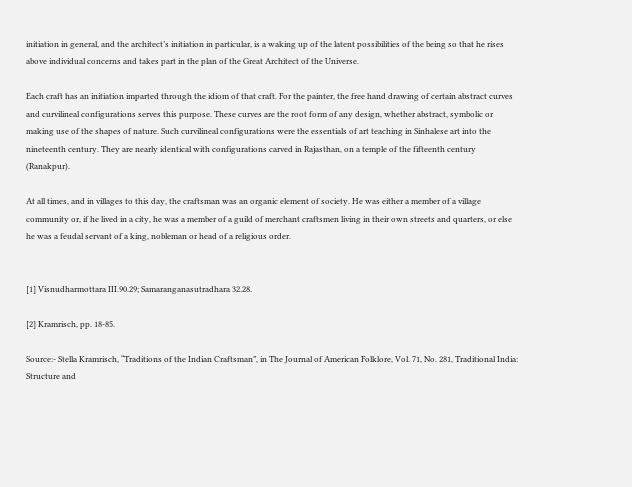initiation in general, and the architect’s initiation in particular, is a waking up of the latent possibilities of the being so that he rises above individual concerns and takes part in the plan of the Great Architect of the Universe.

Each craft has an initiation imparted through the idiom of that craft. For the painter, the free hand drawing of certain abstract curves and curvilineal configurations serves this purpose. These curves are the root form of any design, whether abstract, symbolic or making use of the shapes of nature. Such curvilineal configurations were the essentials of art teaching in Sinhalese art into the nineteenth century. They are nearly identical with configurations carved in Rajasthan, on a temple of the fifteenth century (Ranakpur).

At all times, and in villages to this day, the craftsman was an organic element of society. He was either a member of a village community or, if he lived in a city, he was a member of a guild of merchant craftsmen living in their own streets and quarters, or else he was a feudal servant of a king, nobleman or head of a religious order.


[1] Visnudharmottara III.90.29; Samaranganasutradhara 32.28.

[2] Kramrisch, pp. 18-85.

Source:- Stella Kramrisch, “Traditions of the Indian Craftsman”, in The Journal of American Folklore, Vol. 71, No. 281, Traditional India: Structure and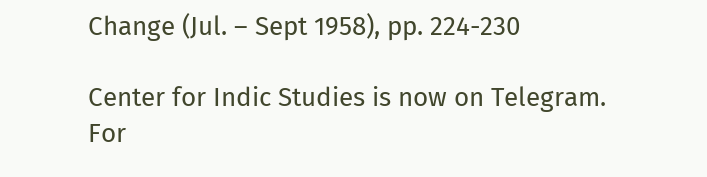Change (Jul. – Sept 1958), pp. 224-230

Center for Indic Studies is now on Telegram. For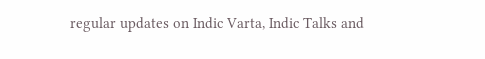regular updates on Indic Varta, Indic Talks and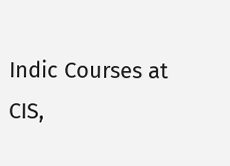Indic Courses at CIS,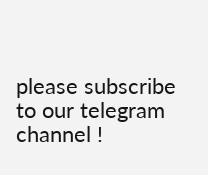please subscribe to our telegram channel !